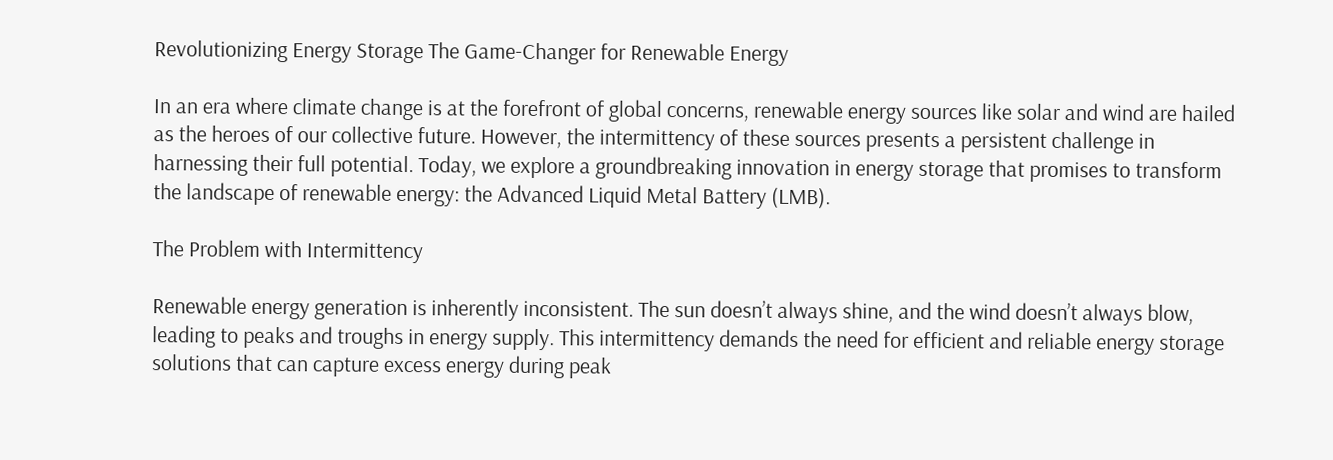Revolutionizing Energy Storage The Game-Changer for Renewable Energy

In an era where climate change is at the forefront of global concerns, renewable energy sources like solar and wind are hailed as the heroes of our collective future. However, the intermittency of these sources presents a persistent challenge in harnessing their full potential. Today, we explore a groundbreaking innovation in energy storage that promises to transform the landscape of renewable energy: the Advanced Liquid Metal Battery (LMB).

The Problem with Intermittency

Renewable energy generation is inherently inconsistent. The sun doesn’t always shine, and the wind doesn’t always blow, leading to peaks and troughs in energy supply. This intermittency demands the need for efficient and reliable energy storage solutions that can capture excess energy during peak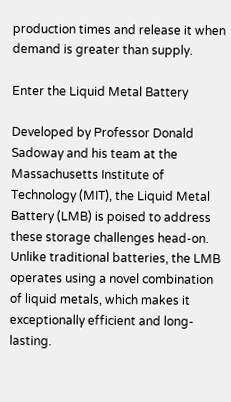production times and release it when demand is greater than supply.

Enter the Liquid Metal Battery

Developed by Professor Donald Sadoway and his team at the Massachusetts Institute of Technology (MIT), the Liquid Metal Battery (LMB) is poised to address these storage challenges head-on. Unlike traditional batteries, the LMB operates using a novel combination of liquid metals, which makes it exceptionally efficient and long-lasting.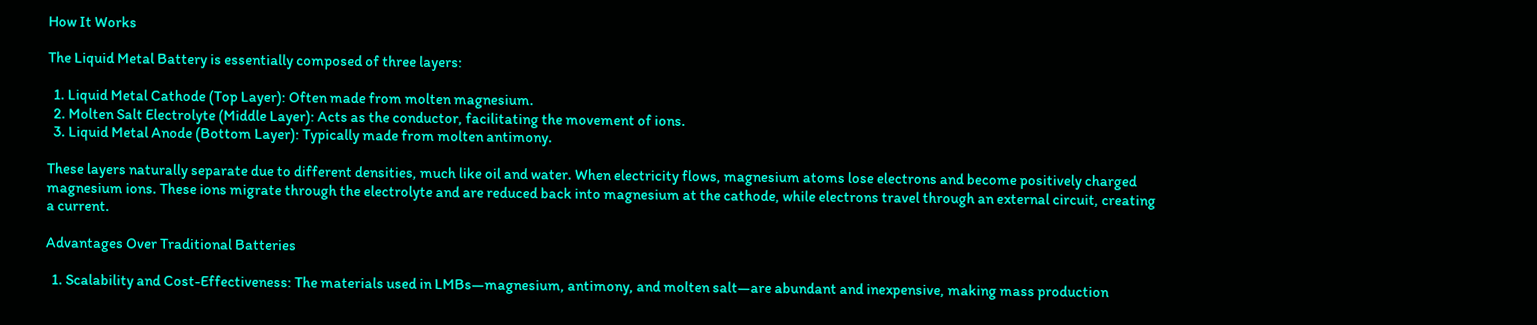How It Works

The Liquid Metal Battery is essentially composed of three layers:

  1. Liquid Metal Cathode (Top Layer): Often made from molten magnesium.
  2. Molten Salt Electrolyte (Middle Layer): Acts as the conductor, facilitating the movement of ions.
  3. Liquid Metal Anode (Bottom Layer): Typically made from molten antimony.

These layers naturally separate due to different densities, much like oil and water. When electricity flows, magnesium atoms lose electrons and become positively charged magnesium ions. These ions migrate through the electrolyte and are reduced back into magnesium at the cathode, while electrons travel through an external circuit, creating a current.

Advantages Over Traditional Batteries

  1. Scalability and Cost-Effectiveness: The materials used in LMBs—magnesium, antimony, and molten salt—are abundant and inexpensive, making mass production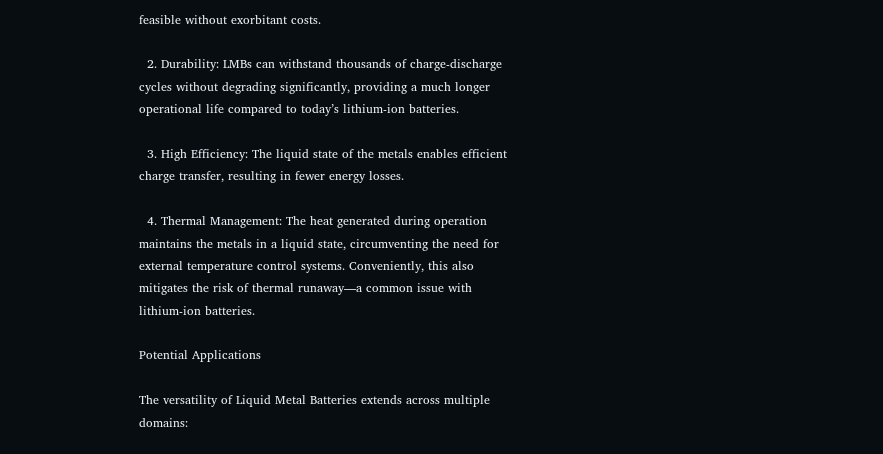feasible without exorbitant costs.

  2. Durability: LMBs can withstand thousands of charge-discharge cycles without degrading significantly, providing a much longer operational life compared to today’s lithium-ion batteries.

  3. High Efficiency: The liquid state of the metals enables efficient charge transfer, resulting in fewer energy losses.

  4. Thermal Management: The heat generated during operation maintains the metals in a liquid state, circumventing the need for external temperature control systems. Conveniently, this also mitigates the risk of thermal runaway—a common issue with lithium-ion batteries.

Potential Applications

The versatility of Liquid Metal Batteries extends across multiple domains: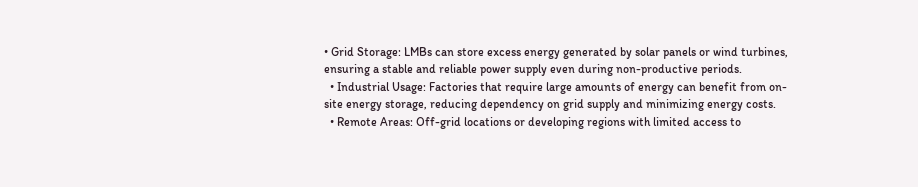• Grid Storage: LMBs can store excess energy generated by solar panels or wind turbines, ensuring a stable and reliable power supply even during non-productive periods.
  • Industrial Usage: Factories that require large amounts of energy can benefit from on-site energy storage, reducing dependency on grid supply and minimizing energy costs.
  • Remote Areas: Off-grid locations or developing regions with limited access to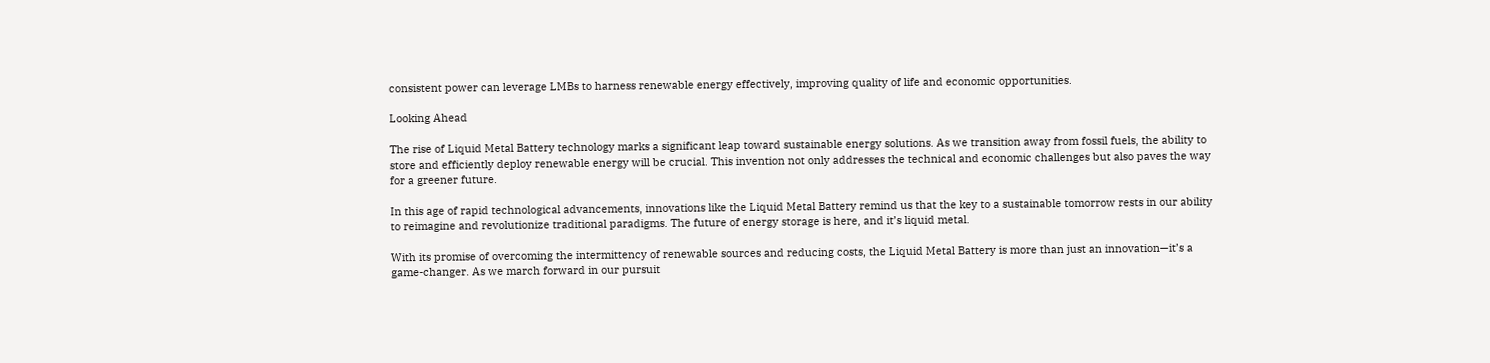consistent power can leverage LMBs to harness renewable energy effectively, improving quality of life and economic opportunities.

Looking Ahead

The rise of Liquid Metal Battery technology marks a significant leap toward sustainable energy solutions. As we transition away from fossil fuels, the ability to store and efficiently deploy renewable energy will be crucial. This invention not only addresses the technical and economic challenges but also paves the way for a greener future.

In this age of rapid technological advancements, innovations like the Liquid Metal Battery remind us that the key to a sustainable tomorrow rests in our ability to reimagine and revolutionize traditional paradigms. The future of energy storage is here, and it’s liquid metal.

With its promise of overcoming the intermittency of renewable sources and reducing costs, the Liquid Metal Battery is more than just an innovation—it’s a game-changer. As we march forward in our pursuit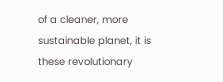of a cleaner, more sustainable planet, it is these revolutionary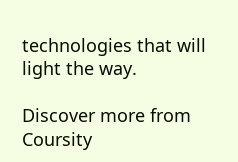technologies that will light the way.

Discover more from Coursity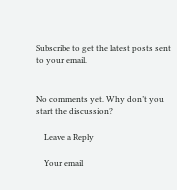Subscribe to get the latest posts sent to your email.


No comments yet. Why don’t you start the discussion?

    Leave a Reply

    Your email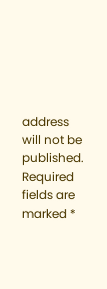address will not be published. Required fields are marked *